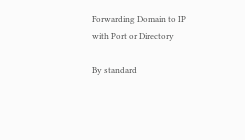Forwarding Domain to IP with Port or Directory

By standard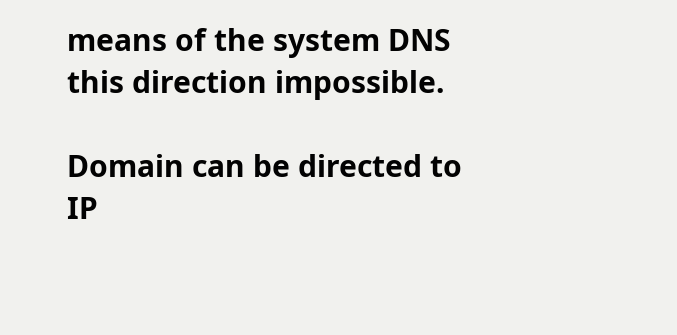means of the system DNS this direction impossible.

Domain can be directed to IP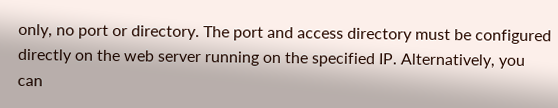only, no port or directory. The port and access directory must be configured directly on the web server running on the specified IP. Alternatively, you can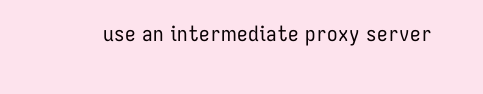use an intermediate proxy server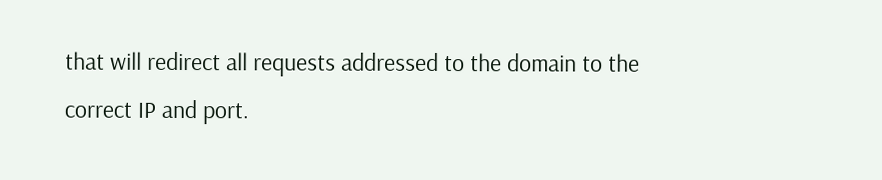that will redirect all requests addressed to the domain to the correct IP and port.